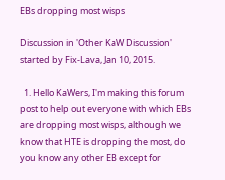EBs dropping most wisps

Discussion in 'Other KaW Discussion' started by Fix-Lava, Jan 10, 2015.

  1. Hello KaWers, I'm making this forum post to help out everyone with which EBs are dropping most wisps, although we know that HTE is dropping the most, do you know any other EB except for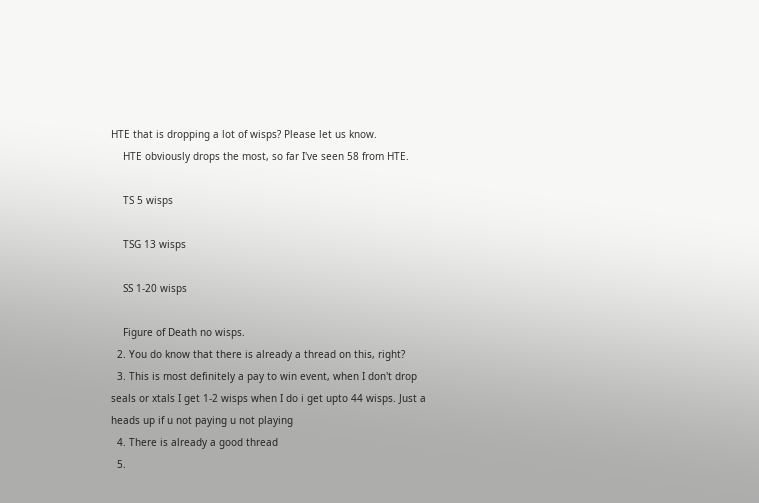HTE that is dropping a lot of wisps? Please let us know.
    HTE obviously drops the most, so far I've seen 58 from HTE.

    TS 5 wisps

    TSG 13 wisps

    SS 1-20 wisps

    Figure of Death no wisps.
  2. You do know that there is already a thread on this, right?
  3. This is most definitely a pay to win event, when I don't drop seals or xtals I get 1-2 wisps when I do i get upto 44 wisps. Just a heads up if u not paying u not playing
  4. There is already a good thread
  5.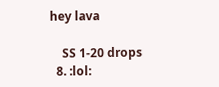hey lava

    SS 1-20 drops
  8. :lol: